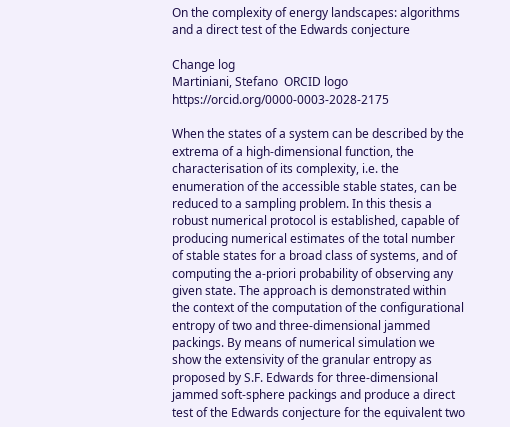On the complexity of energy landscapes: algorithms and a direct test of the Edwards conjecture

Change log
Martiniani, Stefano  ORCID logo  https://orcid.org/0000-0003-2028-2175

When the states of a system can be described by the extrema of a high-dimensional function, the characterisation of its complexity, i.e. the enumeration of the accessible stable states, can be reduced to a sampling problem. In this thesis a robust numerical protocol is established, capable of producing numerical estimates of the total number of stable states for a broad class of systems, and of computing the a-priori probability of observing any given state. The approach is demonstrated within the context of the computation of the configurational entropy of two and three-dimensional jammed packings. By means of numerical simulation we show the extensivity of the granular entropy as proposed by S.F. Edwards for three-dimensional jammed soft-sphere packings and produce a direct test of the Edwards conjecture for the equivalent two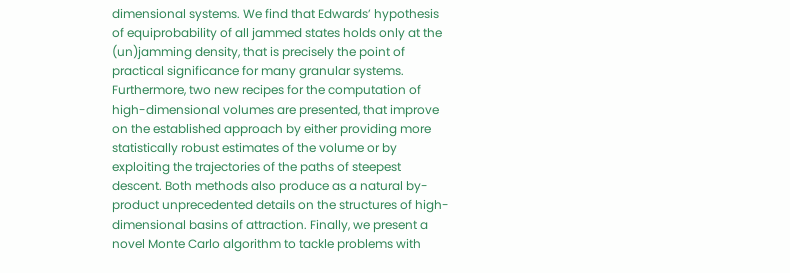dimensional systems. We find that Edwards’ hypothesis of equiprobability of all jammed states holds only at the (un)jamming density, that is precisely the point of practical significance for many granular systems. Furthermore, two new recipes for the computation of high-dimensional volumes are presented, that improve on the established approach by either providing more statistically robust estimates of the volume or by exploiting the trajectories of the paths of steepest descent. Both methods also produce as a natural by-product unprecedented details on the structures of high-dimensional basins of attraction. Finally, we present a novel Monte Carlo algorithm to tackle problems with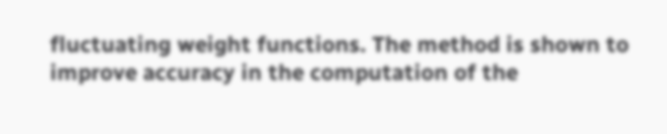fluctuating weight functions. The method is shown to improve accuracy in the computation of the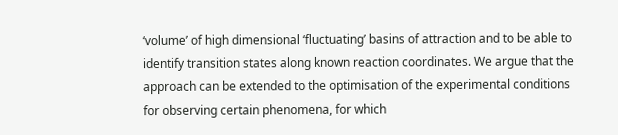‘volume’ of high dimensional ‘fluctuating’ basins of attraction and to be able to identify transition states along known reaction coordinates. We argue that the approach can be extended to the optimisation of the experimental conditions for observing certain phenomena, for which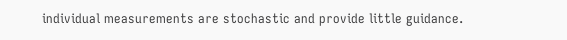individual measurements are stochastic and provide little guidance.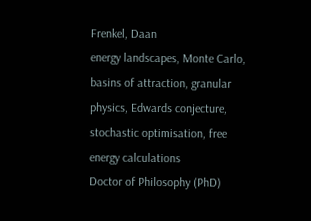Frenkel, Daan
energy landscapes, Monte Carlo, basins of attraction, granular physics, Edwards conjecture, stochastic optimisation, free energy calculations
Doctor of Philosophy (PhD)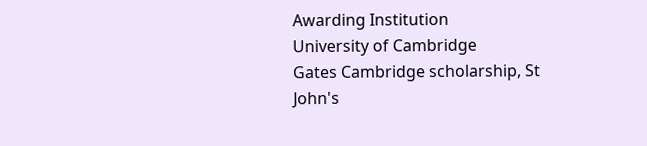Awarding Institution
University of Cambridge
Gates Cambridge scholarship, St John's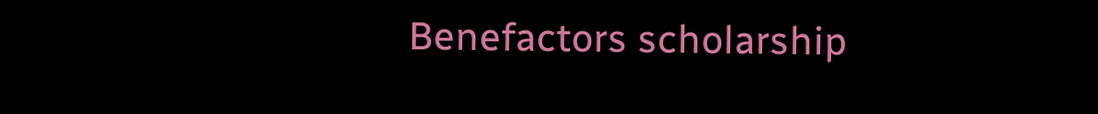Benefactors scholarship